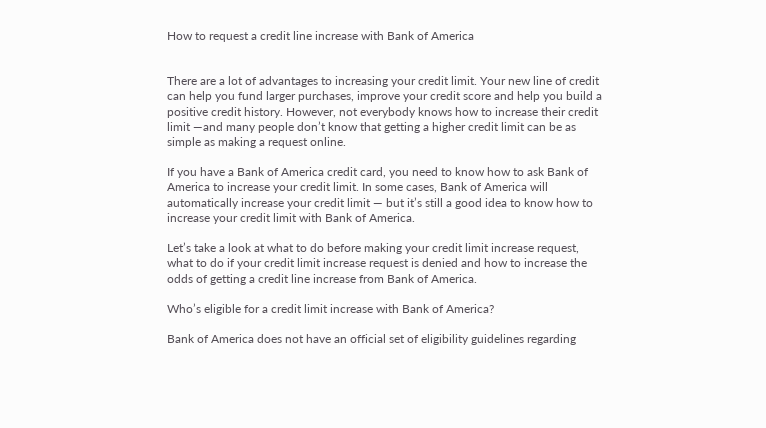How to request a credit line increase with Bank of America


There are a lot of advantages to increasing your credit limit. Your new line of credit can help you fund larger purchases, improve your credit score and help you build a positive credit history. However, not everybody knows how to increase their credit limit —and many people don’t know that getting a higher credit limit can be as simple as making a request online.

If you have a Bank of America credit card, you need to know how to ask Bank of America to increase your credit limit. In some cases, Bank of America will automatically increase your credit limit — but it’s still a good idea to know how to increase your credit limit with Bank of America.

Let’s take a look at what to do before making your credit limit increase request, what to do if your credit limit increase request is denied and how to increase the odds of getting a credit line increase from Bank of America.

Who’s eligible for a credit limit increase with Bank of America?

Bank of America does not have an official set of eligibility guidelines regarding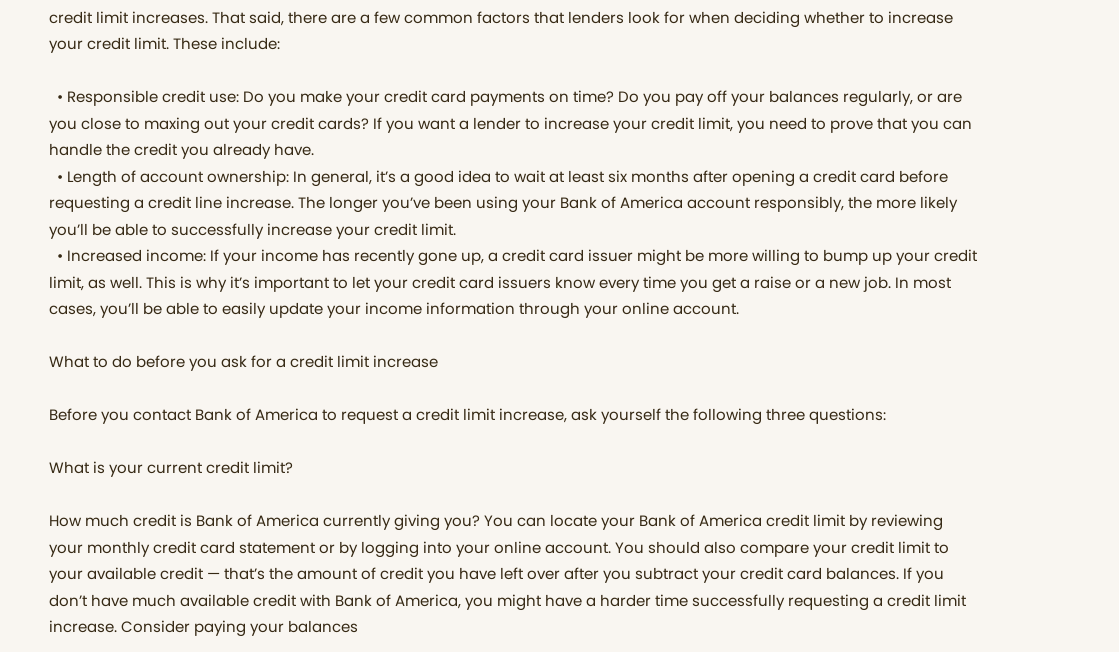credit limit increases. That said, there are a few common factors that lenders look for when deciding whether to increase your credit limit. These include:

  • Responsible credit use: Do you make your credit card payments on time? Do you pay off your balances regularly, or are you close to maxing out your credit cards? If you want a lender to increase your credit limit, you need to prove that you can handle the credit you already have.
  • Length of account ownership: In general, it’s a good idea to wait at least six months after opening a credit card before requesting a credit line increase. The longer you’ve been using your Bank of America account responsibly, the more likely you’ll be able to successfully increase your credit limit.
  • Increased income: If your income has recently gone up, a credit card issuer might be more willing to bump up your credit limit, as well. This is why it’s important to let your credit card issuers know every time you get a raise or a new job. In most cases, you’ll be able to easily update your income information through your online account.

What to do before you ask for a credit limit increase

Before you contact Bank of America to request a credit limit increase, ask yourself the following three questions:

What is your current credit limit?

How much credit is Bank of America currently giving you? You can locate your Bank of America credit limit by reviewing your monthly credit card statement or by logging into your online account. You should also compare your credit limit to your available credit — that’s the amount of credit you have left over after you subtract your credit card balances. If you don’t have much available credit with Bank of America, you might have a harder time successfully requesting a credit limit increase. Consider paying your balances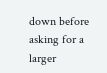down before asking for a larger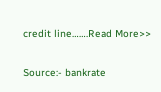credit line…….Read More>>


Source:- bankrate